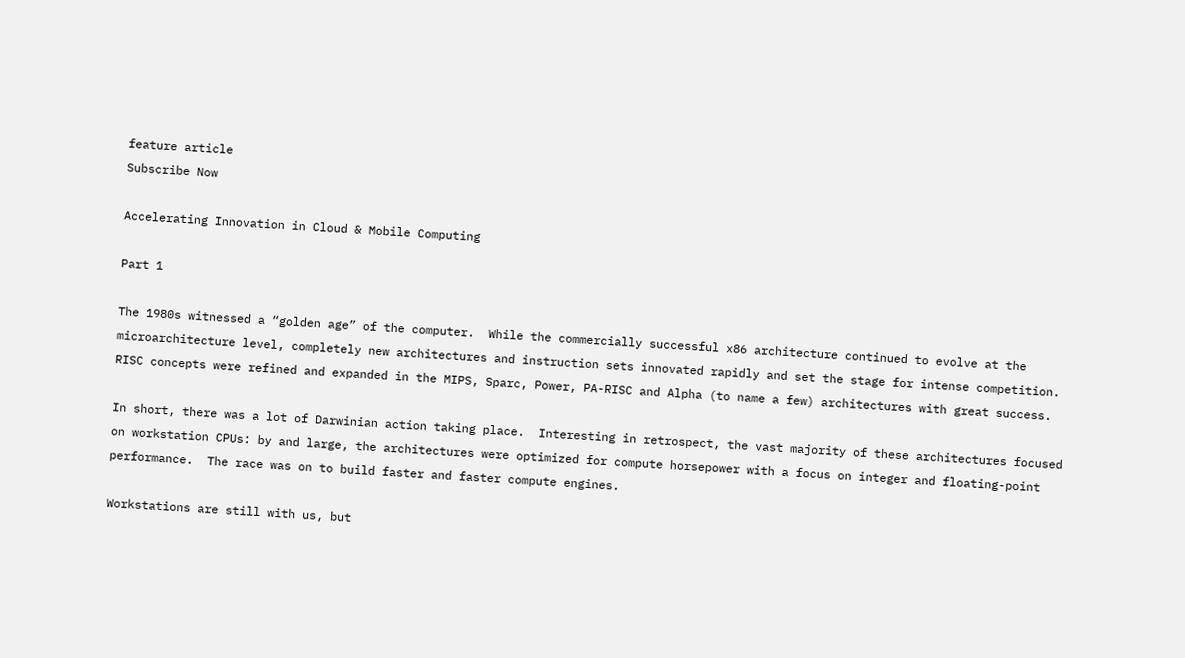feature article
Subscribe Now

Accelerating Innovation in Cloud & Mobile Computing

Part 1

The 1980s witnessed a “golden age” of the computer.  While the commercially successful x86 architecture continued to evolve at the microarchitecture level, completely new architectures and instruction sets innovated rapidly and set the stage for intense competition.  RISC concepts were refined and expanded in the MIPS, Sparc, Power, PA-RISC and Alpha (to name a few) architectures with great success.

In short, there was a lot of Darwinian action taking place.  Interesting in retrospect, the vast majority of these architectures focused on workstation CPUs: by and large, the architectures were optimized for compute horsepower with a focus on integer and floating-point performance.  The race was on to build faster and faster compute engines.

Workstations are still with us, but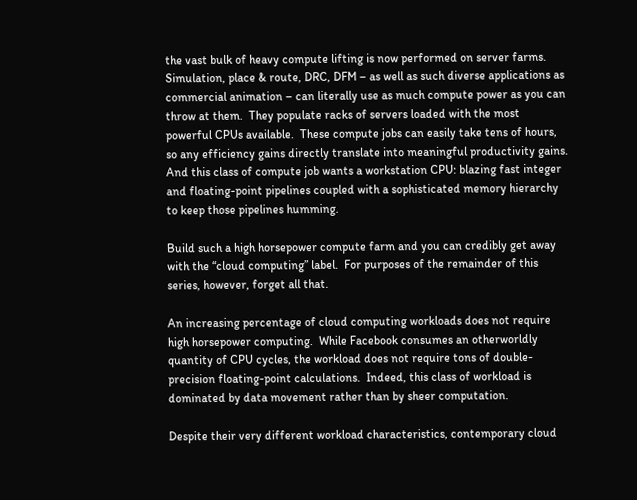the vast bulk of heavy compute lifting is now performed on server farms.  Simulation, place & route, DRC, DFM – as well as such diverse applications as commercial animation – can literally use as much compute power as you can throw at them.  They populate racks of servers loaded with the most powerful CPUs available.  These compute jobs can easily take tens of hours, so any efficiency gains directly translate into meaningful productivity gains.  And this class of compute job wants a workstation CPU: blazing fast integer and floating-point pipelines coupled with a sophisticated memory hierarchy to keep those pipelines humming.

Build such a high horsepower compute farm and you can credibly get away with the “cloud computing” label.  For purposes of the remainder of this series, however, forget all that.

An increasing percentage of cloud computing workloads does not require high horsepower computing.  While Facebook consumes an otherworldly quantity of CPU cycles, the workload does not require tons of double-precision floating-point calculations.  Indeed, this class of workload is dominated by data movement rather than by sheer computation.

Despite their very different workload characteristics, contemporary cloud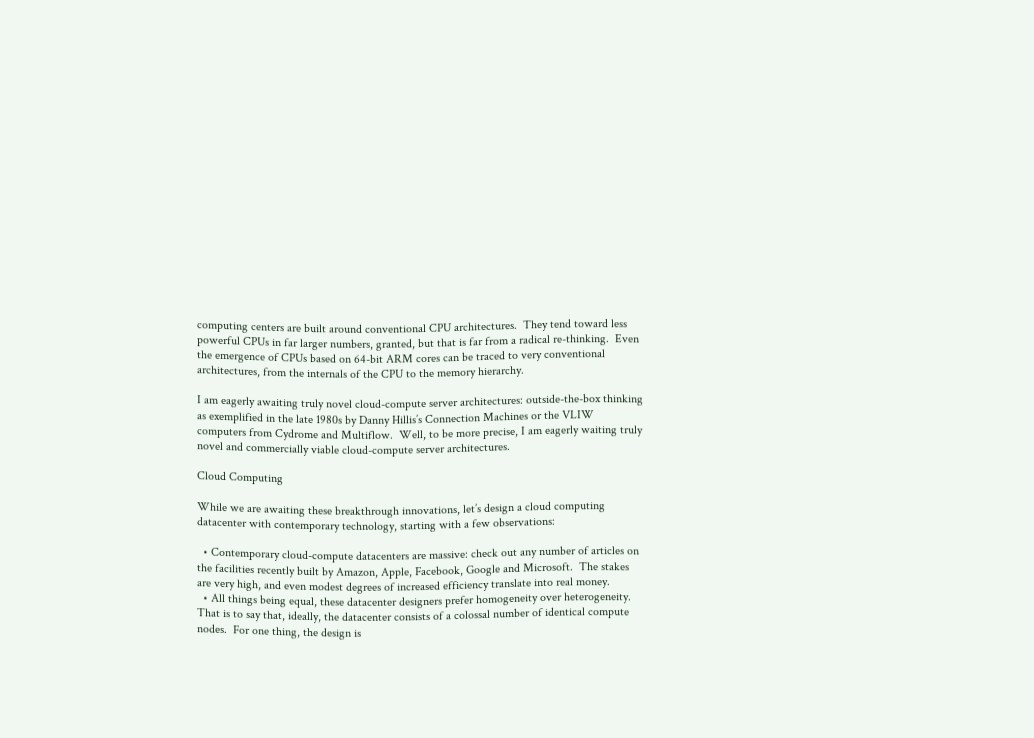computing centers are built around conventional CPU architectures.  They tend toward less powerful CPUs in far larger numbers, granted, but that is far from a radical re-thinking.  Even the emergence of CPUs based on 64-bit ARM cores can be traced to very conventional architectures, from the internals of the CPU to the memory hierarchy.

I am eagerly awaiting truly novel cloud-compute server architectures: outside-the-box thinking as exemplified in the late 1980s by Danny Hillis’s Connection Machines or the VLIW computers from Cydrome and Multiflow.  Well, to be more precise, I am eagerly waiting truly novel and commercially viable cloud-compute server architectures.

Cloud Computing

While we are awaiting these breakthrough innovations, let’s design a cloud computing datacenter with contemporary technology, starting with a few observations:

  • Contemporary cloud-compute datacenters are massive: check out any number of articles on the facilities recently built by Amazon, Apple, Facebook, Google and Microsoft.  The stakes are very high, and even modest degrees of increased efficiency translate into real money.
  • All things being equal, these datacenter designers prefer homogeneity over heterogeneity.  That is to say that, ideally, the datacenter consists of a colossal number of identical compute nodes.  For one thing, the design is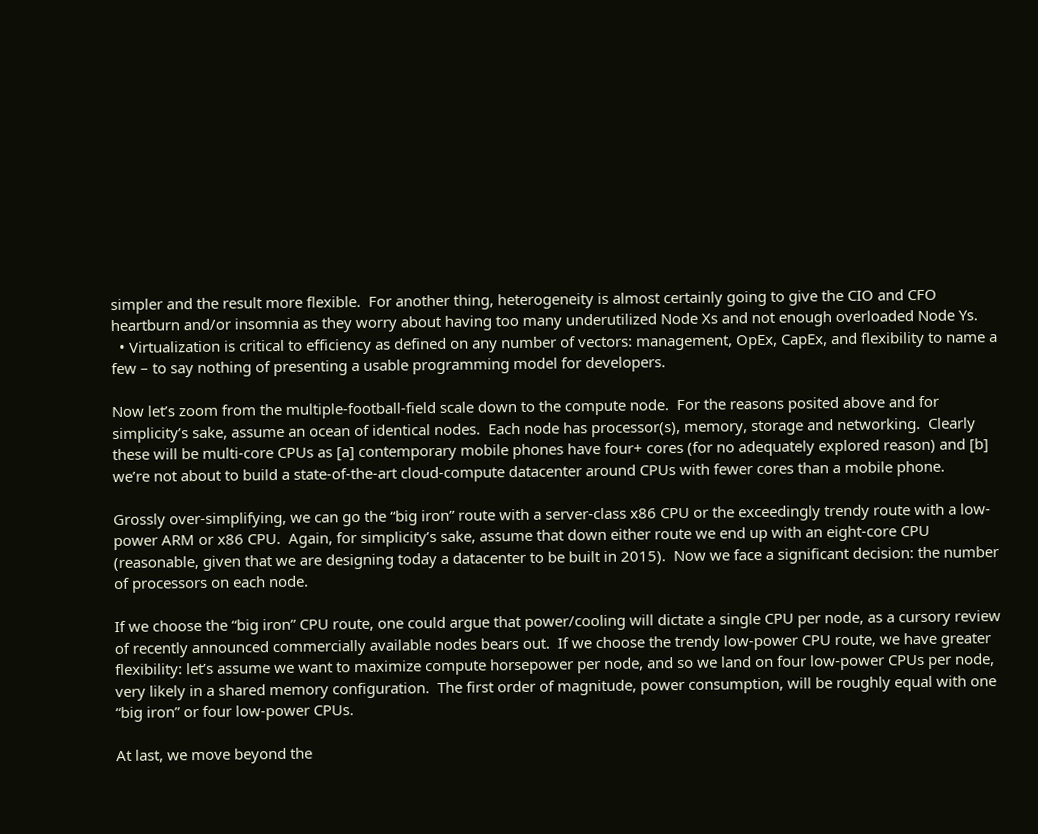simpler and the result more flexible.  For another thing, heterogeneity is almost certainly going to give the CIO and CFO heartburn and/or insomnia as they worry about having too many underutilized Node Xs and not enough overloaded Node Ys.
  • Virtualization is critical to efficiency as defined on any number of vectors: management, OpEx, CapEx, and flexibility to name a few – to say nothing of presenting a usable programming model for developers.

Now let’s zoom from the multiple-football-field scale down to the compute node.  For the reasons posited above and for simplicity’s sake, assume an ocean of identical nodes.  Each node has processor(s), memory, storage and networking.  Clearly these will be multi-core CPUs as [a] contemporary mobile phones have four+ cores (for no adequately explored reason) and [b] we’re not about to build a state-of-the-art cloud-compute datacenter around CPUs with fewer cores than a mobile phone.

Grossly over-simplifying, we can go the “big iron” route with a server-class x86 CPU or the exceedingly trendy route with a low-power ARM or x86 CPU.  Again, for simplicity’s sake, assume that down either route we end up with an eight-core CPU (reasonable, given that we are designing today a datacenter to be built in 2015).  Now we face a significant decision: the number of processors on each node.

If we choose the “big iron” CPU route, one could argue that power/cooling will dictate a single CPU per node, as a cursory review of recently announced commercially available nodes bears out.  If we choose the trendy low-power CPU route, we have greater flexibility: let’s assume we want to maximize compute horsepower per node, and so we land on four low-power CPUs per node, very likely in a shared memory configuration.  The first order of magnitude, power consumption, will be roughly equal with one “big iron” or four low-power CPUs.

At last, we move beyond the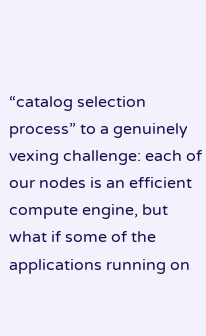“catalog selection process” to a genuinely vexing challenge: each of our nodes is an efficient compute engine, but what if some of the applications running on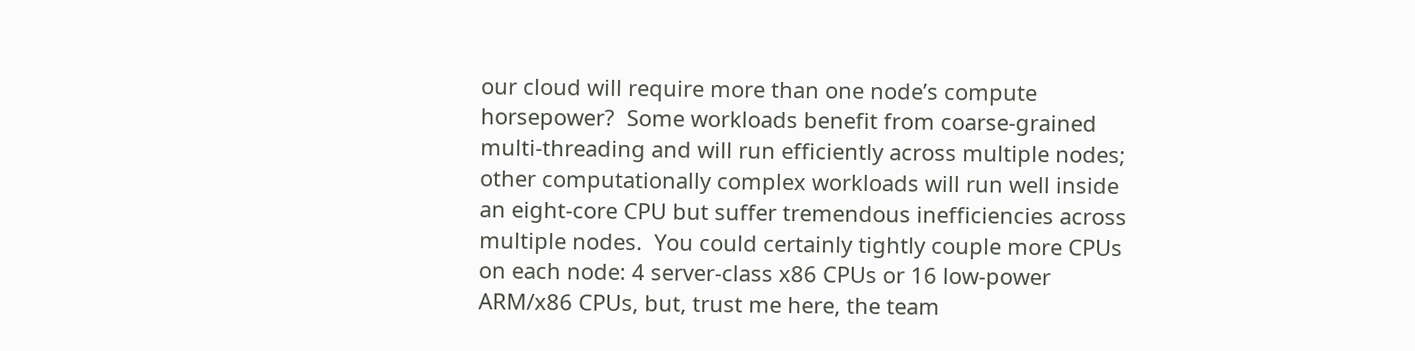our cloud will require more than one node’s compute horsepower?  Some workloads benefit from coarse-grained multi-threading and will run efficiently across multiple nodes; other computationally complex workloads will run well inside an eight-core CPU but suffer tremendous inefficiencies across multiple nodes.  You could certainly tightly couple more CPUs on each node: 4 server-class x86 CPUs or 16 low-power ARM/x86 CPUs, but, trust me here, the team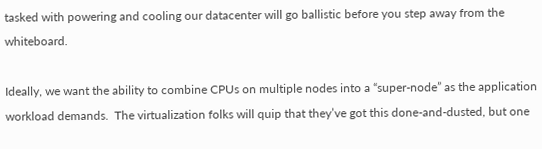tasked with powering and cooling our datacenter will go ballistic before you step away from the whiteboard.

Ideally, we want the ability to combine CPUs on multiple nodes into a “super-node” as the application workload demands.  The virtualization folks will quip that they’ve got this done-and-dusted, but one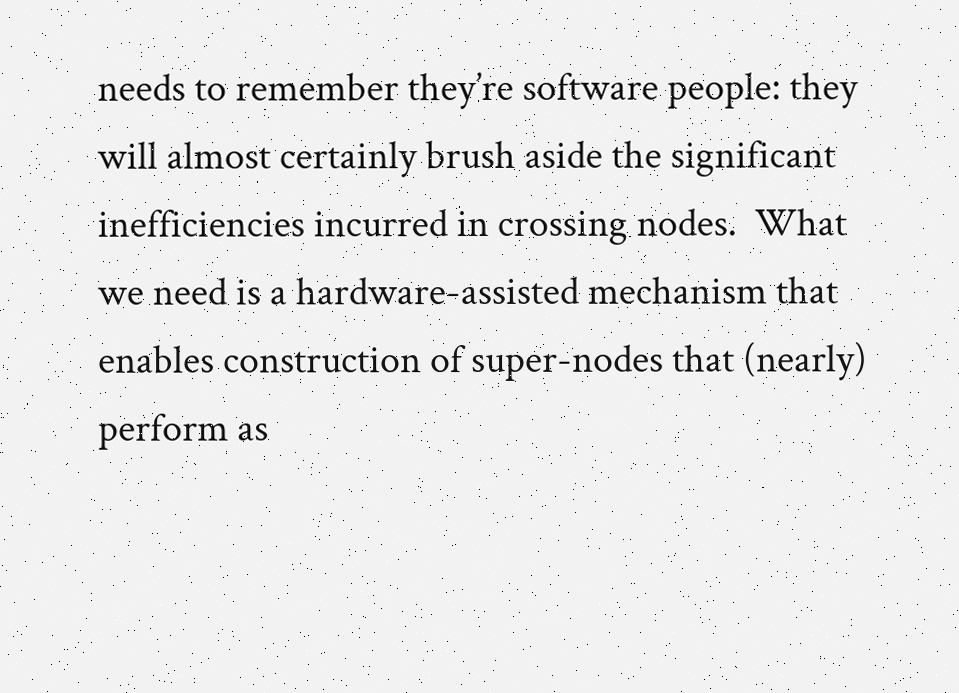needs to remember they’re software people: they will almost certainly brush aside the significant inefficiencies incurred in crossing nodes.  What we need is a hardware-assisted mechanism that enables construction of super-nodes that (nearly) perform as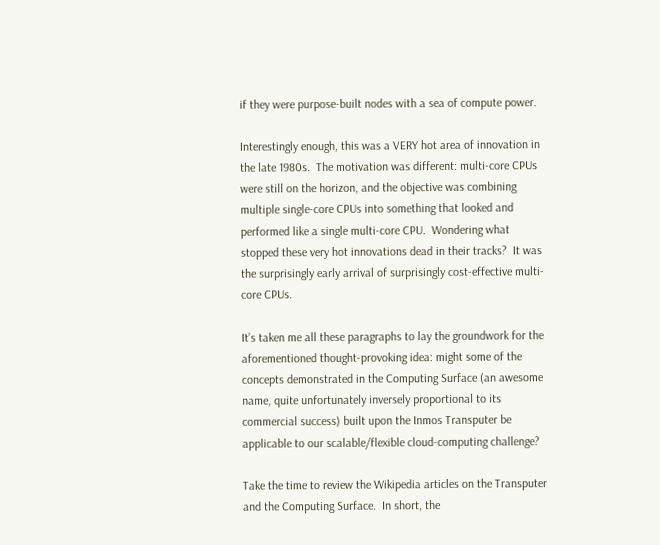if they were purpose-built nodes with a sea of compute power.

Interestingly enough, this was a VERY hot area of innovation in the late 1980s.  The motivation was different: multi-core CPUs were still on the horizon, and the objective was combining multiple single-core CPUs into something that looked and performed like a single multi-core CPU.  Wondering what stopped these very hot innovations dead in their tracks?  It was the surprisingly early arrival of surprisingly cost-effective multi-core CPUs.

It’s taken me all these paragraphs to lay the groundwork for the aforementioned thought-provoking idea: might some of the concepts demonstrated in the Computing Surface (an awesome name, quite unfortunately inversely proportional to its commercial success) built upon the Inmos Transputer be applicable to our scalable/flexible cloud-computing challenge?

Take the time to review the Wikipedia articles on the Transputer and the Computing Surface.  In short, the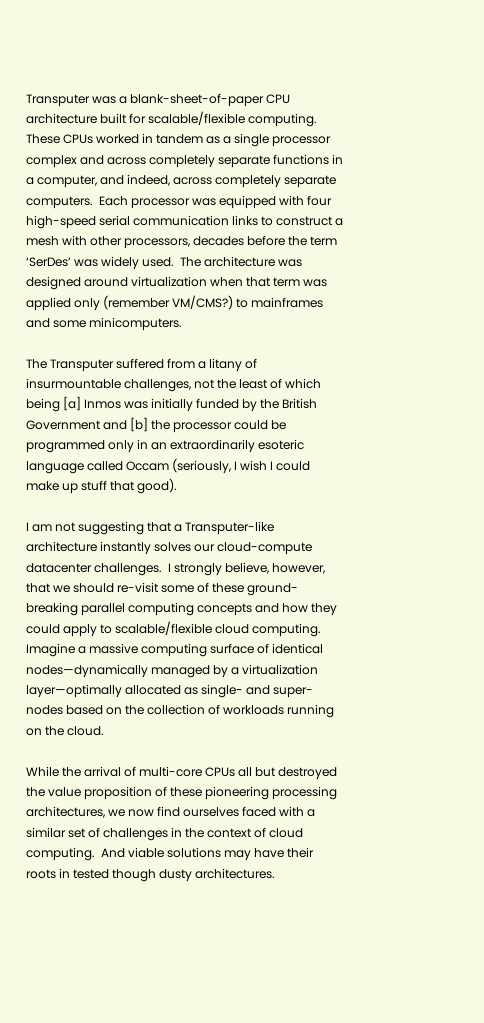Transputer was a blank-sheet-of-paper CPU architecture built for scalable/flexible computing.  These CPUs worked in tandem as a single processor complex and across completely separate functions in a computer, and indeed, across completely separate computers.  Each processor was equipped with four high-speed serial communication links to construct a mesh with other processors, decades before the term ‘SerDes’ was widely used.  The architecture was designed around virtualization when that term was applied only (remember VM/CMS?) to mainframes and some minicomputers.

The Transputer suffered from a litany of insurmountable challenges, not the least of which being [a] Inmos was initially funded by the British Government and [b] the processor could be programmed only in an extraordinarily esoteric language called Occam (seriously, I wish I could make up stuff that good).

I am not suggesting that a Transputer-like architecture instantly solves our cloud-compute datacenter challenges.  I strongly believe, however, that we should re-visit some of these ground-breaking parallel computing concepts and how they could apply to scalable/flexible cloud computing.  Imagine a massive computing surface of identical nodes—dynamically managed by a virtualization layer—optimally allocated as single- and super-nodes based on the collection of workloads running on the cloud.

While the arrival of multi-core CPUs all but destroyed the value proposition of these pioneering processing architectures, we now find ourselves faced with a similar set of challenges in the context of cloud computing.  And viable solutions may have their roots in tested though dusty architectures.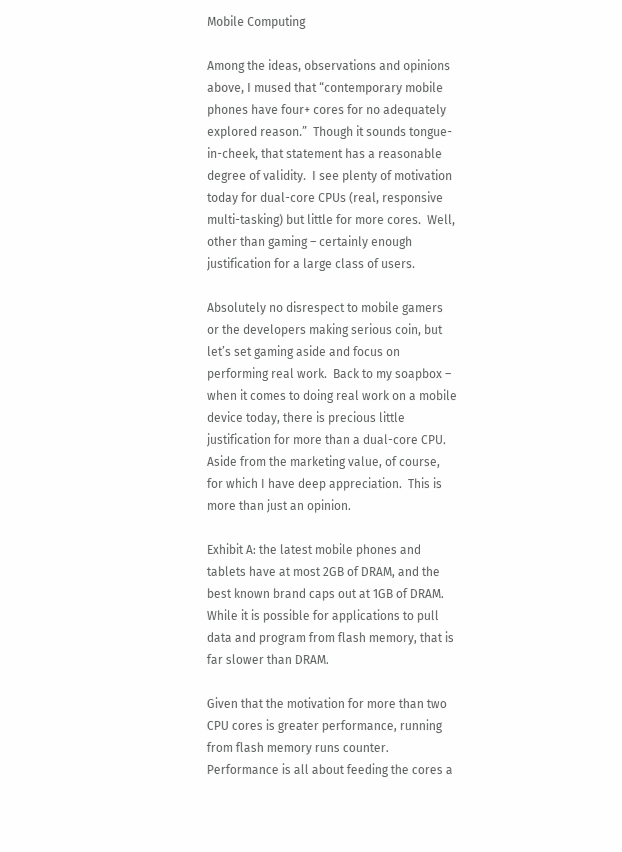Mobile Computing

Among the ideas, observations and opinions above, I mused that “contemporary mobile phones have four+ cores for no adequately explored reason.”  Though it sounds tongue-in-cheek, that statement has a reasonable degree of validity.  I see plenty of motivation today for dual-core CPUs (real, responsive multi-tasking) but little for more cores.  Well, other than gaming – certainly enough justification for a large class of users.

Absolutely no disrespect to mobile gamers or the developers making serious coin, but let’s set gaming aside and focus on performing real work.  Back to my soapbox – when it comes to doing real work on a mobile device today, there is precious little justification for more than a dual-core CPU.  Aside from the marketing value, of course, for which I have deep appreciation.  This is more than just an opinion.

Exhibit A: the latest mobile phones and tablets have at most 2GB of DRAM, and the best known brand caps out at 1GB of DRAM.  While it is possible for applications to pull data and program from flash memory, that is far slower than DRAM.

Given that the motivation for more than two CPU cores is greater performance, running from flash memory runs counter.  Performance is all about feeding the cores a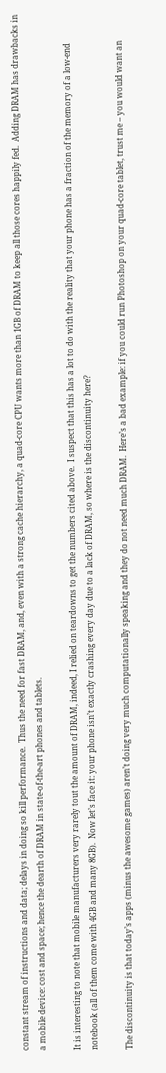constant stream of instructions and data; delays in doing so kill performance.  Thus the need for fast DRAM, and, even with a strong cache hierarchy, a quad-core CPU wants more than 1GB of DRAM to keep all those cores happily fed.  Adding DRAM has drawbacks in a mobile device: cost and space; hence the dearth of DRAM in state-of-the-art phones and tablets.

It is interesting to note that mobile manufacturers very rarely tout the amount of DRAM, indeed, I relied on teardowns to get the numbers cited above.  I suspect that this has a lot to do with the reality that your phone has a fraction of the memory of a low-end notebook (all of them come with 4GB and many 8GB).  Now let’s face it: your phone isn’t exactly crashing every day due to a lack of DRAM, so where is the discontinuity here?

The discontinuity is that today’s apps (minus the awesome games) aren’t doing very much computationally speaking and they do not need much DRAM.  Here’s a bad example: if you could run Photoshop on your quad-core tablet, trust me – you would want an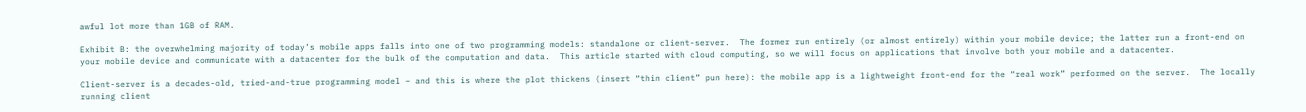awful lot more than 1GB of RAM.

Exhibit B: the overwhelming majority of today’s mobile apps falls into one of two programming models: standalone or client-server.  The former run entirely (or almost entirely) within your mobile device; the latter run a front-end on your mobile device and communicate with a datacenter for the bulk of the computation and data.  This article started with cloud computing, so we will focus on applications that involve both your mobile and a datacenter.

Client-server is a decades-old, tried-and-true programming model – and this is where the plot thickens (insert “thin client” pun here): the mobile app is a lightweight front-end for the “real work” performed on the server.  The locally running client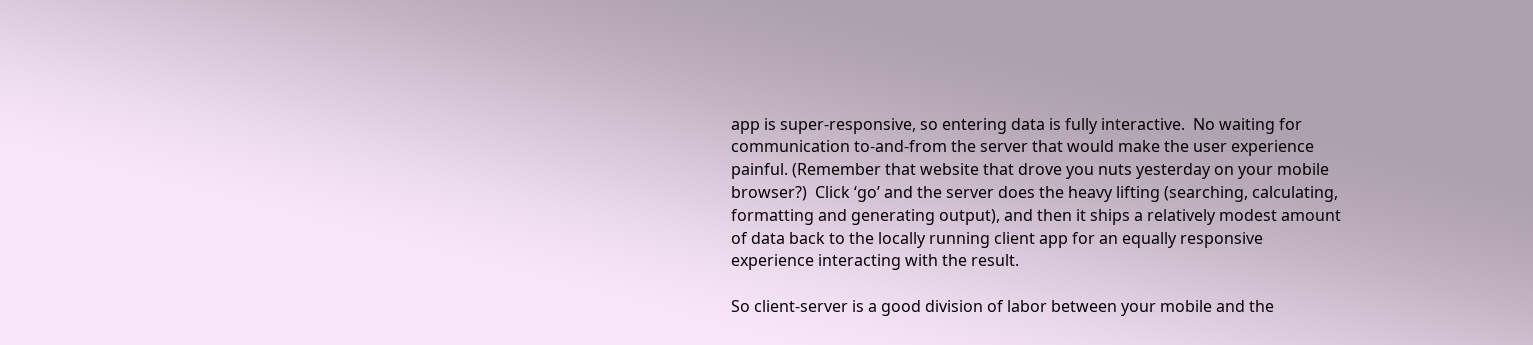app is super-responsive, so entering data is fully interactive.  No waiting for communication to-and-from the server that would make the user experience painful. (Remember that website that drove you nuts yesterday on your mobile browser?)  Click ‘go’ and the server does the heavy lifting (searching, calculating, formatting and generating output), and then it ships a relatively modest amount of data back to the locally running client app for an equally responsive experience interacting with the result.

So client-server is a good division of labor between your mobile and the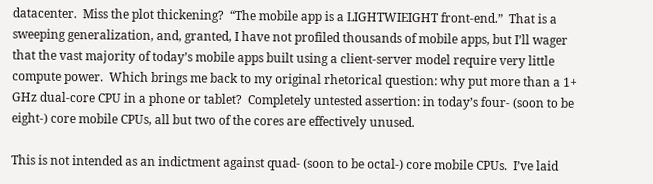datacenter.  Miss the plot thickening?  “The mobile app is a LIGHTWIEIGHT front-end.”  That is a sweeping generalization, and, granted, I have not profiled thousands of mobile apps, but I’ll wager that the vast majority of today’s mobile apps built using a client-server model require very little compute power.  Which brings me back to my original rhetorical question: why put more than a 1+ GHz dual-core CPU in a phone or tablet?  Completely untested assertion: in today’s four- (soon to be eight-) core mobile CPUs, all but two of the cores are effectively unused.

This is not intended as an indictment against quad- (soon to be octal-) core mobile CPUs.  I’ve laid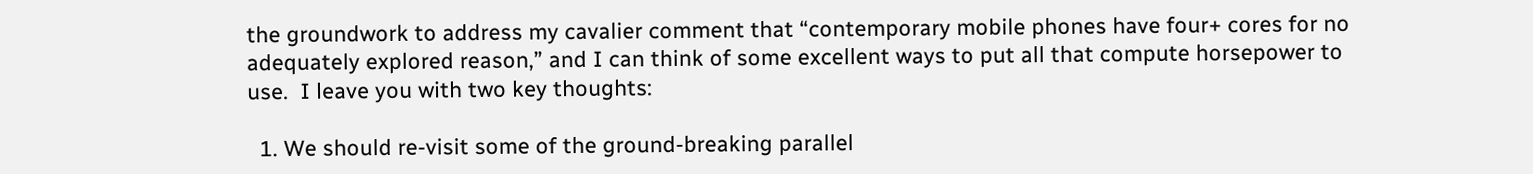the groundwork to address my cavalier comment that “contemporary mobile phones have four+ cores for no adequately explored reason,” and I can think of some excellent ways to put all that compute horsepower to use.  I leave you with two key thoughts:

  1. We should re-visit some of the ground-breaking parallel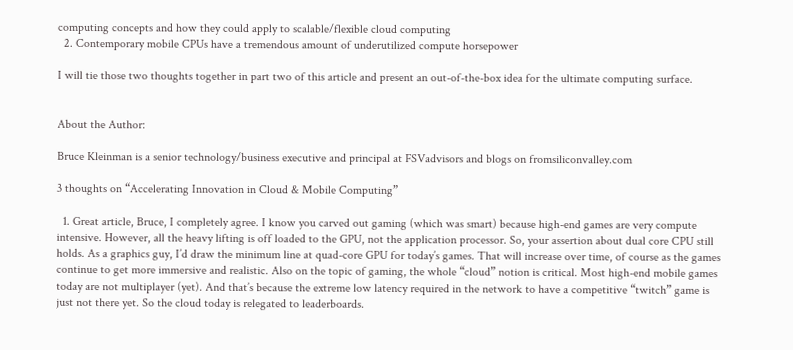computing concepts and how they could apply to scalable/flexible cloud computing
  2. Contemporary mobile CPUs have a tremendous amount of underutilized compute horsepower

I will tie those two thoughts together in part two of this article and present an out-of-the-box idea for the ultimate computing surface.


About the Author:

Bruce Kleinman is a senior technology/business executive and principal at FSVadvisors and blogs on fromsiliconvalley.com

3 thoughts on “Accelerating Innovation in Cloud & Mobile Computing”

  1. Great article, Bruce, I completely agree. I know you carved out gaming (which was smart) because high-end games are very compute intensive. However, all the heavy lifting is off loaded to the GPU, not the application processor. So, your assertion about dual core CPU still holds. As a graphics guy, I’d draw the minimum line at quad-core GPU for today’s games. That will increase over time, of course as the games continue to get more immersive and realistic. Also on the topic of gaming, the whole “cloud” notion is critical. Most high-end mobile games today are not multiplayer (yet). And that’s because the extreme low latency required in the network to have a competitive “twitch” game is just not there yet. So the cloud today is relegated to leaderboards.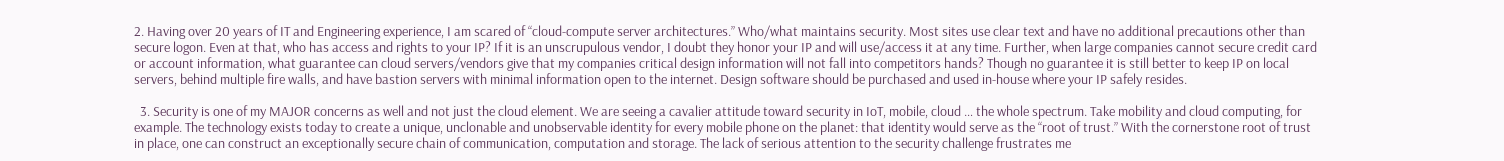2. Having over 20 years of IT and Engineering experience, I am scared of “cloud-compute server architectures.” Who/what maintains security. Most sites use clear text and have no additional precautions other than secure logon. Even at that, who has access and rights to your IP? If it is an unscrupulous vendor, I doubt they honor your IP and will use/access it at any time. Further, when large companies cannot secure credit card or account information, what guarantee can cloud servers/vendors give that my companies critical design information will not fall into competitors hands? Though no guarantee it is still better to keep IP on local servers, behind multiple fire walls, and have bastion servers with minimal information open to the internet. Design software should be purchased and used in-house where your IP safely resides.

  3. Security is one of my MAJOR concerns as well and not just the cloud element. We are seeing a cavalier attitude toward security in IoT, mobile, cloud … the whole spectrum. Take mobility and cloud computing, for example. The technology exists today to create a unique, unclonable and unobservable identity for every mobile phone on the planet: that identity would serve as the “root of trust.” With the cornerstone root of trust in place, one can construct an exceptionally secure chain of communication, computation and storage. The lack of serious attention to the security challenge frustrates me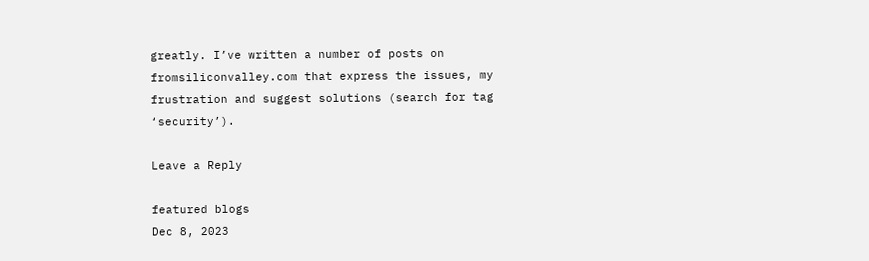greatly. I’ve written a number of posts on fromsiliconvalley.com that express the issues, my frustration and suggest solutions (search for tag ‘security’).

Leave a Reply

featured blogs
Dec 8, 2023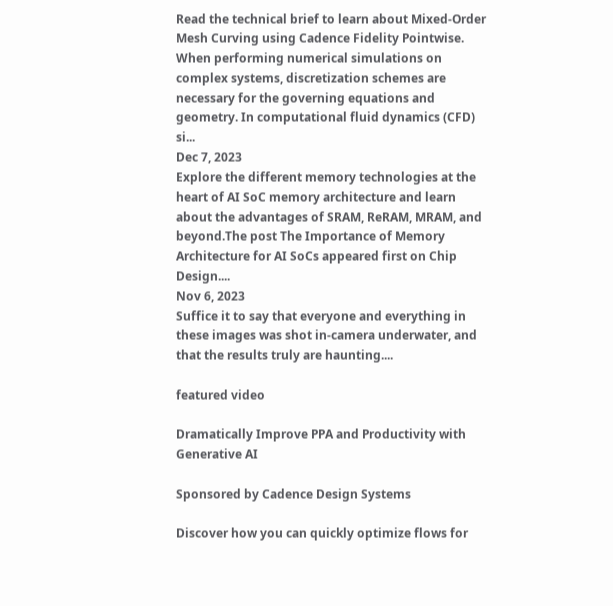Read the technical brief to learn about Mixed-Order Mesh Curving using Cadence Fidelity Pointwise. When performing numerical simulations on complex systems, discretization schemes are necessary for the governing equations and geometry. In computational fluid dynamics (CFD) si...
Dec 7, 2023
Explore the different memory technologies at the heart of AI SoC memory architecture and learn about the advantages of SRAM, ReRAM, MRAM, and beyond.The post The Importance of Memory Architecture for AI SoCs appeared first on Chip Design....
Nov 6, 2023
Suffice it to say that everyone and everything in these images was shot in-camera underwater, and that the results truly are haunting....

featured video

Dramatically Improve PPA and Productivity with Generative AI

Sponsored by Cadence Design Systems

Discover how you can quickly optimize flows for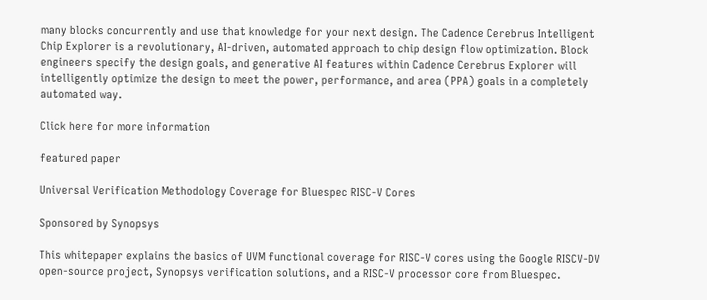many blocks concurrently and use that knowledge for your next design. The Cadence Cerebrus Intelligent Chip Explorer is a revolutionary, AI-driven, automated approach to chip design flow optimization. Block engineers specify the design goals, and generative AI features within Cadence Cerebrus Explorer will intelligently optimize the design to meet the power, performance, and area (PPA) goals in a completely automated way.

Click here for more information

featured paper

Universal Verification Methodology Coverage for Bluespec RISC-V Cores

Sponsored by Synopsys

This whitepaper explains the basics of UVM functional coverage for RISC-V cores using the Google RISCV-DV open-source project, Synopsys verification solutions, and a RISC-V processor core from Bluespec.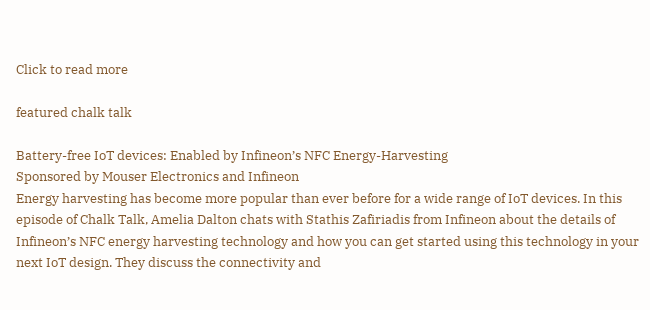Click to read more

featured chalk talk

Battery-free IoT devices: Enabled by Infineon’s NFC Energy-Harvesting
Sponsored by Mouser Electronics and Infineon
Energy harvesting has become more popular than ever before for a wide range of IoT devices. In this episode of Chalk Talk, Amelia Dalton chats with Stathis Zafiriadis from Infineon about the details of Infineon’s NFC energy harvesting technology and how you can get started using this technology in your next IoT design. They discuss the connectivity and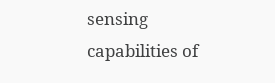sensing capabilities of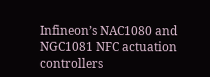Infineon’s NAC1080 and NGC1081 NFC actuation controllers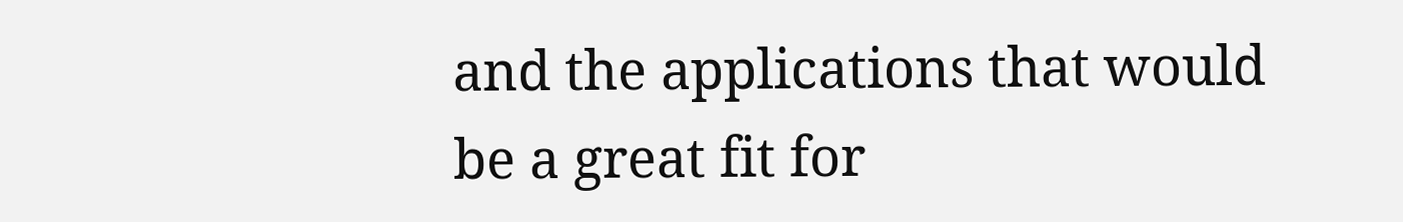and the applications that would be a great fit for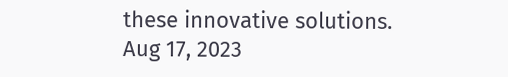these innovative solutions.
Aug 17, 2023